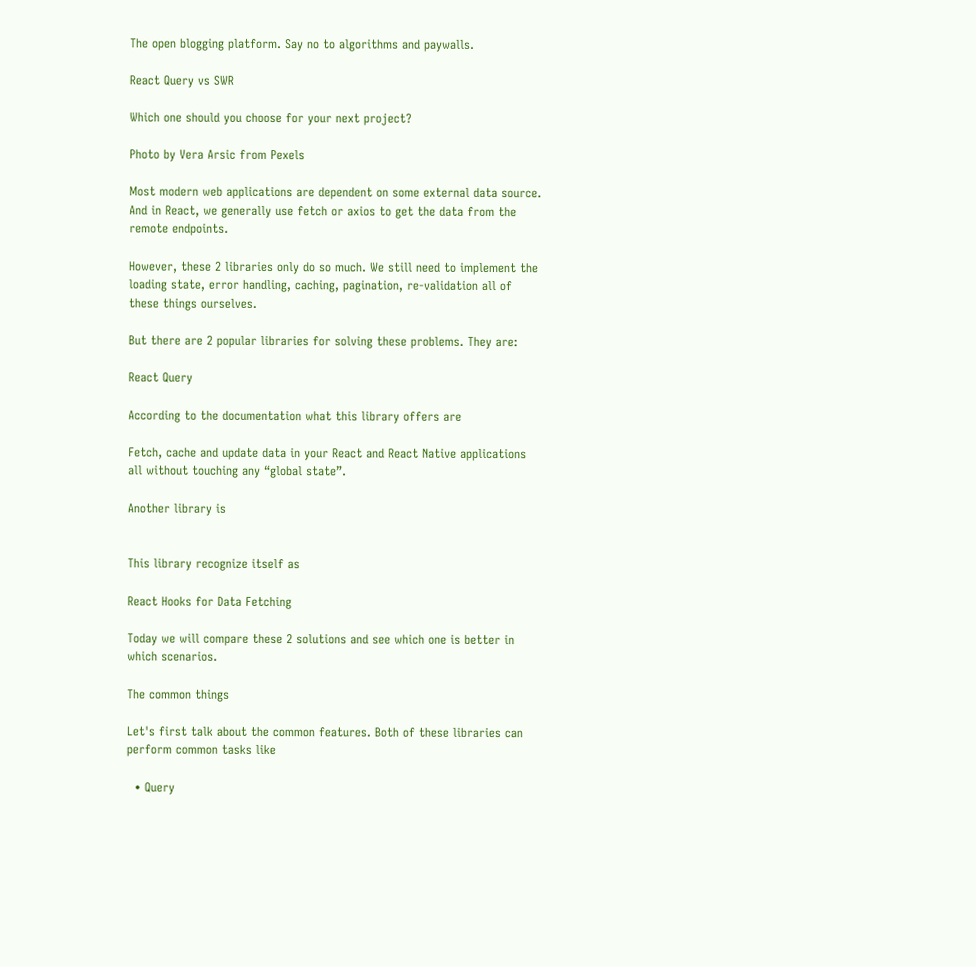The open blogging platform. Say no to algorithms and paywalls.

React Query vs SWR

Which one should you choose for your next project?

Photo by Vera Arsic from Pexels

Most modern web applications are dependent on some external data source. And in React, we generally use fetch or axios to get the data from the remote endpoints.

However, these 2 libraries only do so much. We still need to implement the loading state, error handling, caching, pagination, re-validation all of these things ourselves.

But there are 2 popular libraries for solving these problems. They are:

React Query

According to the documentation what this library offers are

Fetch, cache and update data in your React and React Native applications all without touching any “global state”.

Another library is


This library recognize itself as

React Hooks for Data Fetching

Today we will compare these 2 solutions and see which one is better in which scenarios.

The common things

Let's first talk about the common features. Both of these libraries can perform common tasks like

  • Query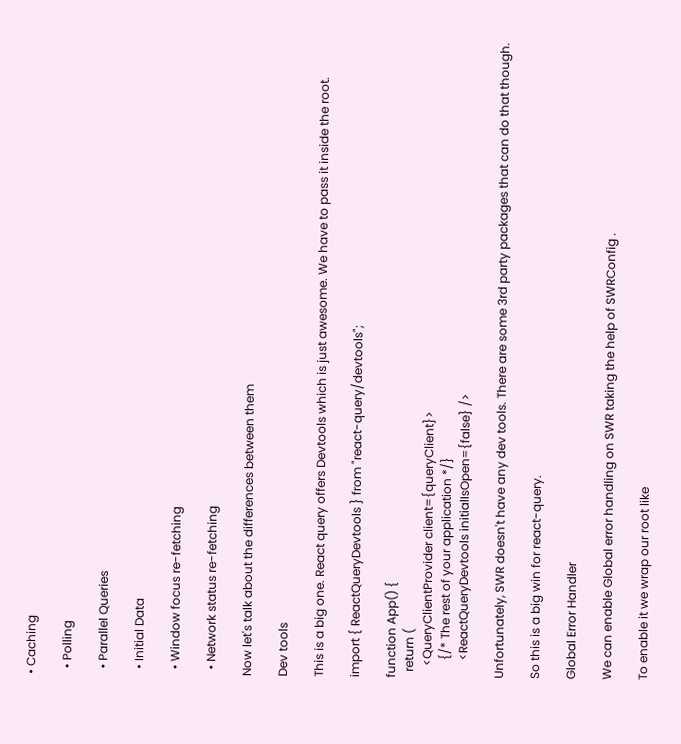• Caching

  • Polling

  • Parallel Queries

  • Initial Data

  • Window focus re-fetching

  • Network status re-fetching

Now let's talk about the differences between them

Dev tools

This is a big one. React query offers Devtools which is just awesome. We have to pass it inside the root.

import { ReactQueryDevtools } from "react-query/devtools";

function App() {
  return (
    <QueryClientProvider client={queryClient}>
      {/* The rest of your application */}
      <ReactQueryDevtools initialIsOpen={false} />

Unfortunately, SWR doesn't have any dev tools. There are some 3rd party packages that can do that though.

So this is a big win for react-query.

Global Error Handler

We can enable Global error handling on SWR taking the help of SWRConfig .

To enable it we wrap our root like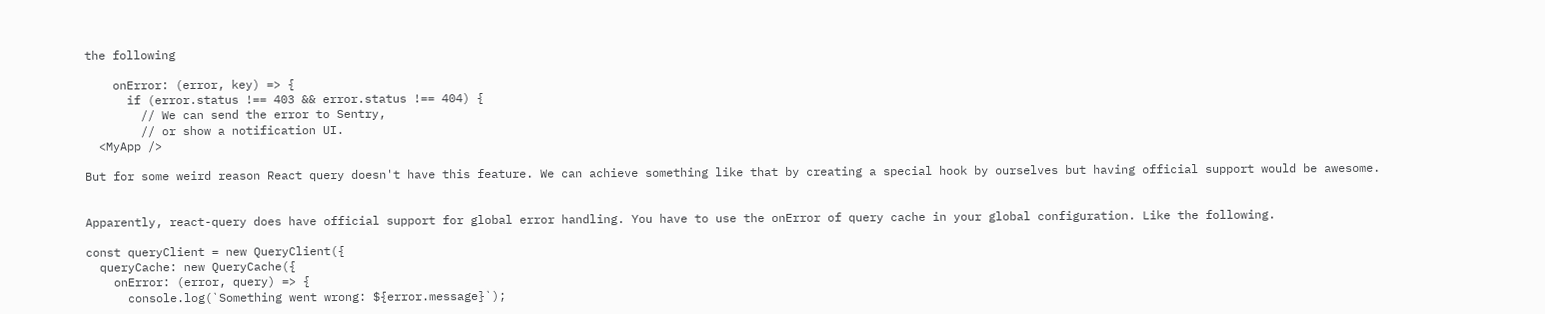the following

    onError: (error, key) => {
      if (error.status !== 403 && error.status !== 404) {
        // We can send the error to Sentry,
        // or show a notification UI.
  <MyApp />

But for some weird reason React query doesn't have this feature. We can achieve something like that by creating a special hook by ourselves but having official support would be awesome.


Apparently, react-query does have official support for global error handling. You have to use the onError of query cache in your global configuration. Like the following.

const queryClient = new QueryClient({
  queryCache: new QueryCache({
    onError: (error, query) => {
      console.log(`Something went wrong: ${error.message}`);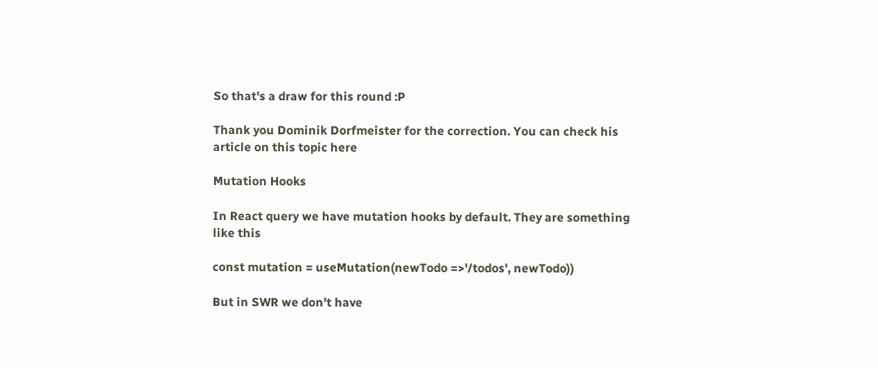So that's a draw for this round :P

Thank you Dominik Dorfmeister for the correction. You can check his article on this topic here

Mutation Hooks

In React query we have mutation hooks by default. They are something like this

const mutation = useMutation(newTodo =>'/todos', newTodo))

But in SWR we don't have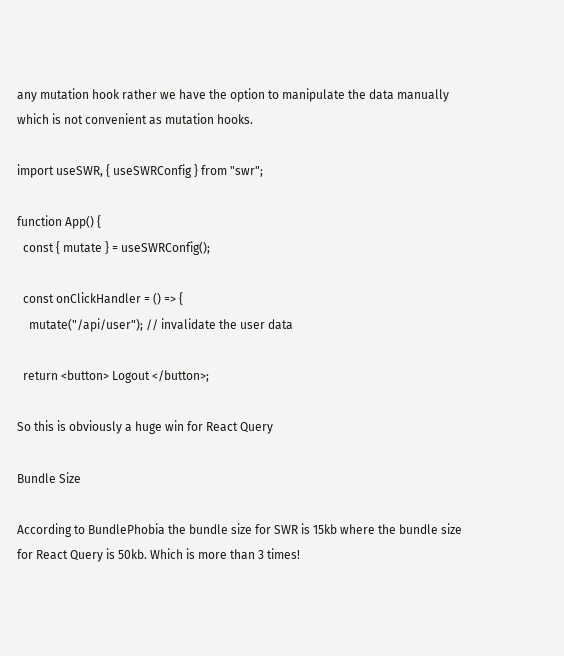any mutation hook rather we have the option to manipulate the data manually which is not convenient as mutation hooks.

import useSWR, { useSWRConfig } from "swr";

function App() {
  const { mutate } = useSWRConfig();

  const onClickHandler = () => {
    mutate("/api/user"); // invalidate the user data

  return <button> Logout </button>;

So this is obviously a huge win for React Query

Bundle Size

According to BundlePhobia the bundle size for SWR is 15kb where the bundle size for React Query is 50kb. Which is more than 3 times!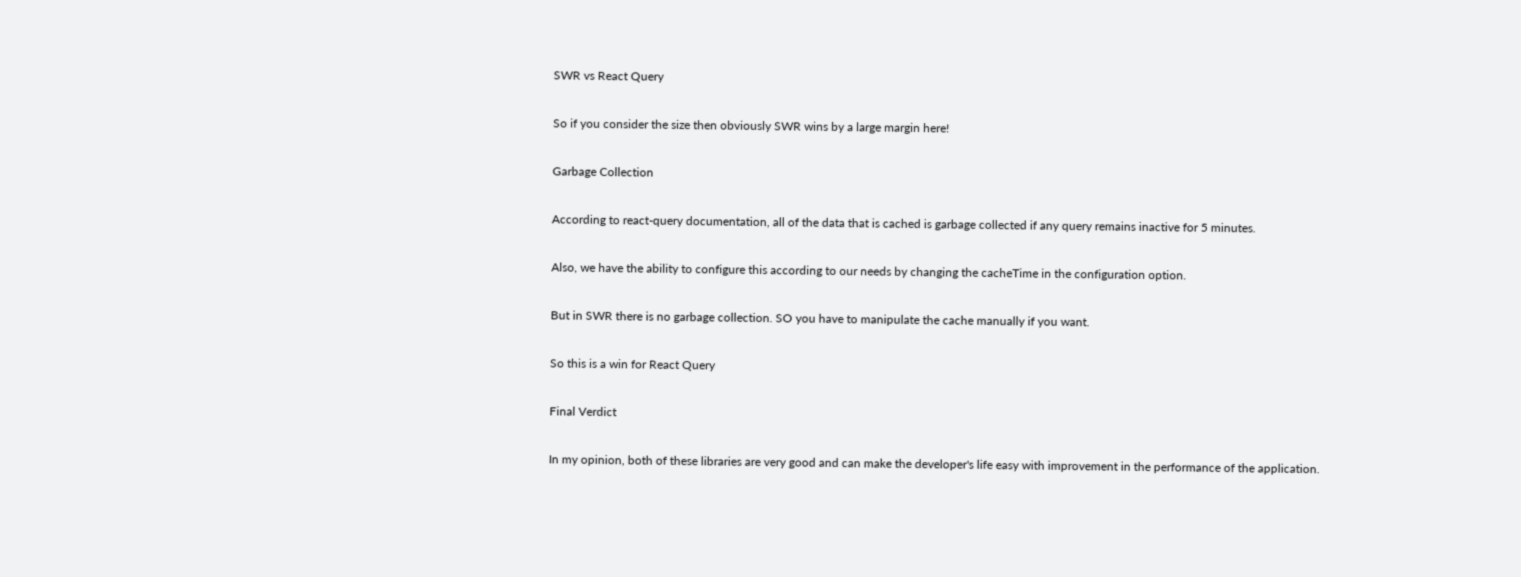SWR vs React Query

So if you consider the size then obviously SWR wins by a large margin here!

Garbage Collection

According to react-query documentation, all of the data that is cached is garbage collected if any query remains inactive for 5 minutes.

Also, we have the ability to configure this according to our needs by changing the cacheTime in the configuration option.

But in SWR there is no garbage collection. SO you have to manipulate the cache manually if you want.

So this is a win for React Query

Final Verdict

In my opinion, both of these libraries are very good and can make the developer's life easy with improvement in the performance of the application.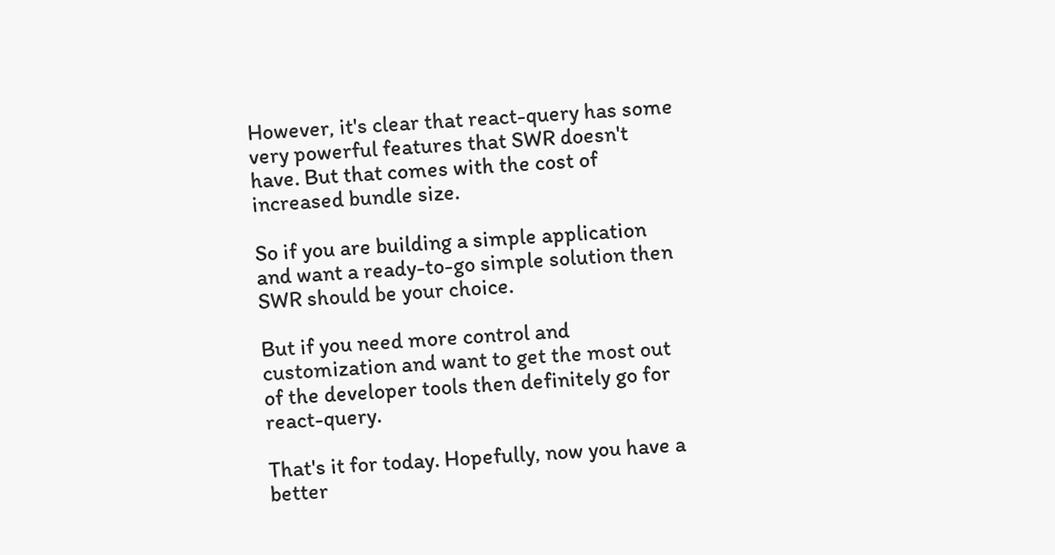However, it's clear that react-query has some very powerful features that SWR doesn't have. But that comes with the cost of increased bundle size.

So if you are building a simple application and want a ready-to-go simple solution then SWR should be your choice.

But if you need more control and customization and want to get the most out of the developer tools then definitely go for react-query.

That's it for today. Hopefully, now you have a better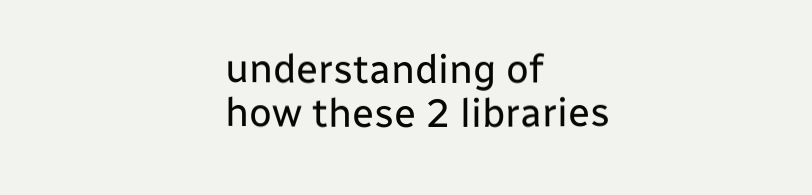understanding of how these 2 libraries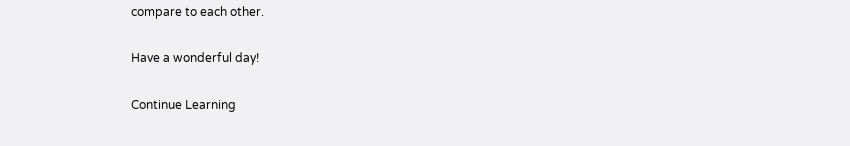compare to each other.

Have a wonderful day!

Continue Learning